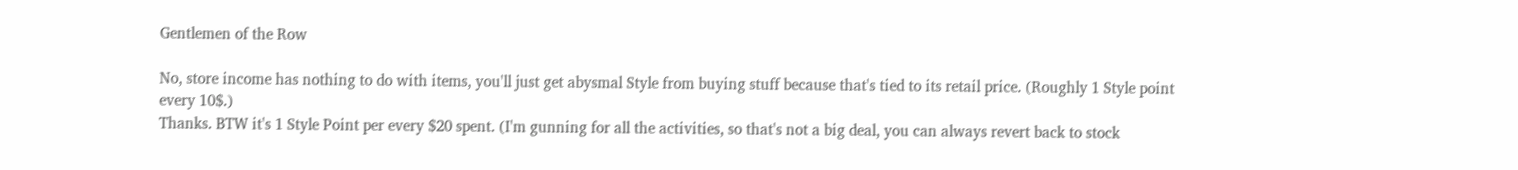Gentlemen of the Row

No, store income has nothing to do with items, you'll just get abysmal Style from buying stuff because that's tied to its retail price. (Roughly 1 Style point every 10$.)
Thanks. BTW it's 1 Style Point per every $20 spent. (I'm gunning for all the activities, so that's not a big deal, you can always revert back to stock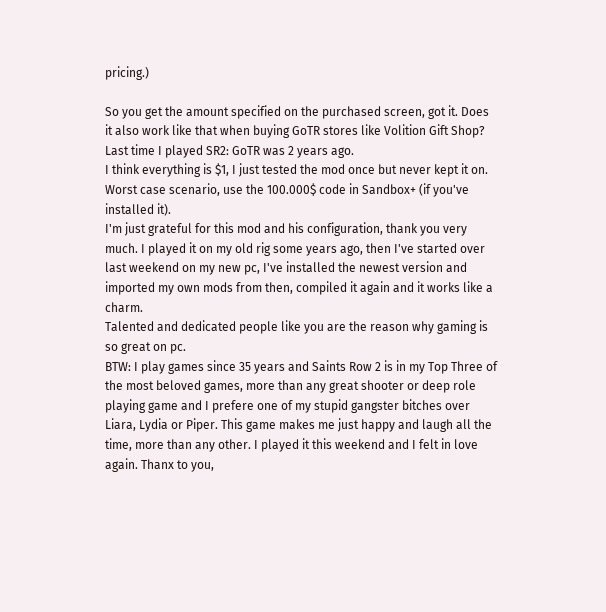pricing.)

So you get the amount specified on the purchased screen, got it. Does it also work like that when buying GoTR stores like Volition Gift Shop? Last time I played SR2: GoTR was 2 years ago.
I think everything is $1, I just tested the mod once but never kept it on. Worst case scenario, use the 100.000$ code in Sandbox+ (if you've installed it).
I'm just grateful for this mod and his configuration, thank you very much. I played it on my old rig some years ago, then I've started over last weekend on my new pc, I've installed the newest version and imported my own mods from then, compiled it again and it works like a charm.
Talented and dedicated people like you are the reason why gaming is so great on pc.
BTW: I play games since 35 years and Saints Row 2 is in my Top Three of the most beloved games, more than any great shooter or deep role playing game and I prefere one of my stupid gangster bitches over Liara, Lydia or Piper. This game makes me just happy and laugh all the time, more than any other. I played it this weekend and I felt in love again. Thanx to you,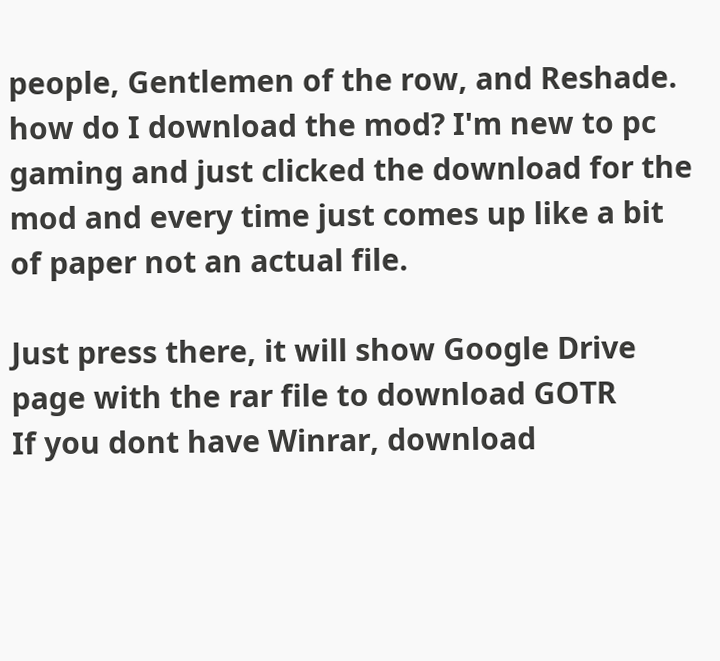people, Gentlemen of the row, and Reshade.
how do I download the mod? I'm new to pc gaming and just clicked the download for the mod and every time just comes up like a bit of paper not an actual file.

Just press there, it will show Google Drive page with the rar file to download GOTR
If you dont have Winrar, download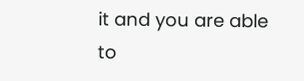it and you are able to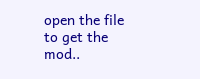open the file to get the mod..